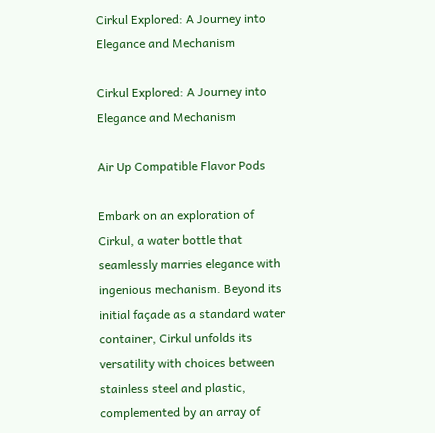Cirkul Explored: A Journey into Elegance and Mechanism

Cirkul Explored: A Journey into Elegance and Mechanism

Air Up Compatible Flavor Pods

Embark on an exploration of Cirkul, a water bottle that seamlessly marries elegance with ingenious mechanism. Beyond its initial façade as a standard water container, Cirkul unfolds its versatility with choices between stainless steel and plastic, complemented by an array of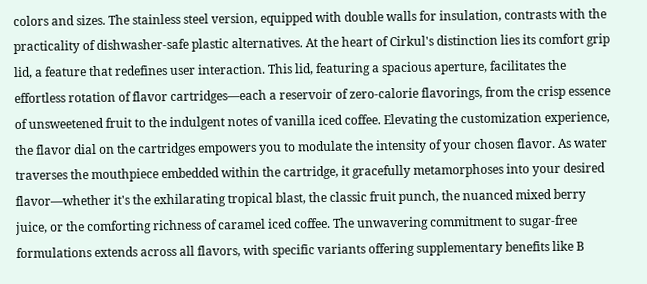colors and sizes. The stainless steel version, equipped with double walls for insulation, contrasts with the practicality of dishwasher-safe plastic alternatives. At the heart of Cirkul's distinction lies its comfort grip lid, a feature that redefines user interaction. This lid, featuring a spacious aperture, facilitates the effortless rotation of flavor cartridges—each a reservoir of zero-calorie flavorings, from the crisp essence of unsweetened fruit to the indulgent notes of vanilla iced coffee. Elevating the customization experience, the flavor dial on the cartridges empowers you to modulate the intensity of your chosen flavor. As water traverses the mouthpiece embedded within the cartridge, it gracefully metamorphoses into your desired flavor—whether it's the exhilarating tropical blast, the classic fruit punch, the nuanced mixed berry juice, or the comforting richness of caramel iced coffee. The unwavering commitment to sugar-free formulations extends across all flavors, with specific variants offering supplementary benefits like B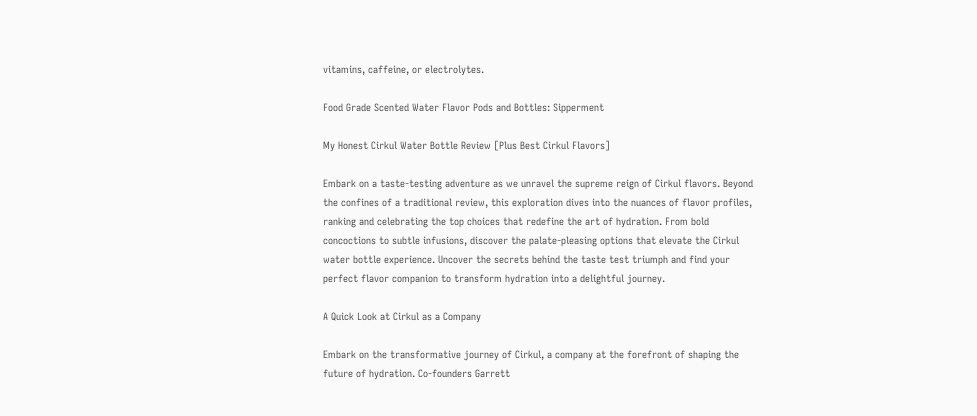vitamins, caffeine, or electrolytes.

Food Grade Scented Water Flavor Pods and Bottles: Sipperment

My Honest Cirkul Water Bottle Review [Plus Best Cirkul Flavors]

Embark on a taste-testing adventure as we unravel the supreme reign of Cirkul flavors. Beyond the confines of a traditional review, this exploration dives into the nuances of flavor profiles, ranking and celebrating the top choices that redefine the art of hydration. From bold concoctions to subtle infusions, discover the palate-pleasing options that elevate the Cirkul water bottle experience. Uncover the secrets behind the taste test triumph and find your perfect flavor companion to transform hydration into a delightful journey.

A Quick Look at Cirkul as a Company

Embark on the transformative journey of Cirkul, a company at the forefront of shaping the future of hydration. Co-founders Garrett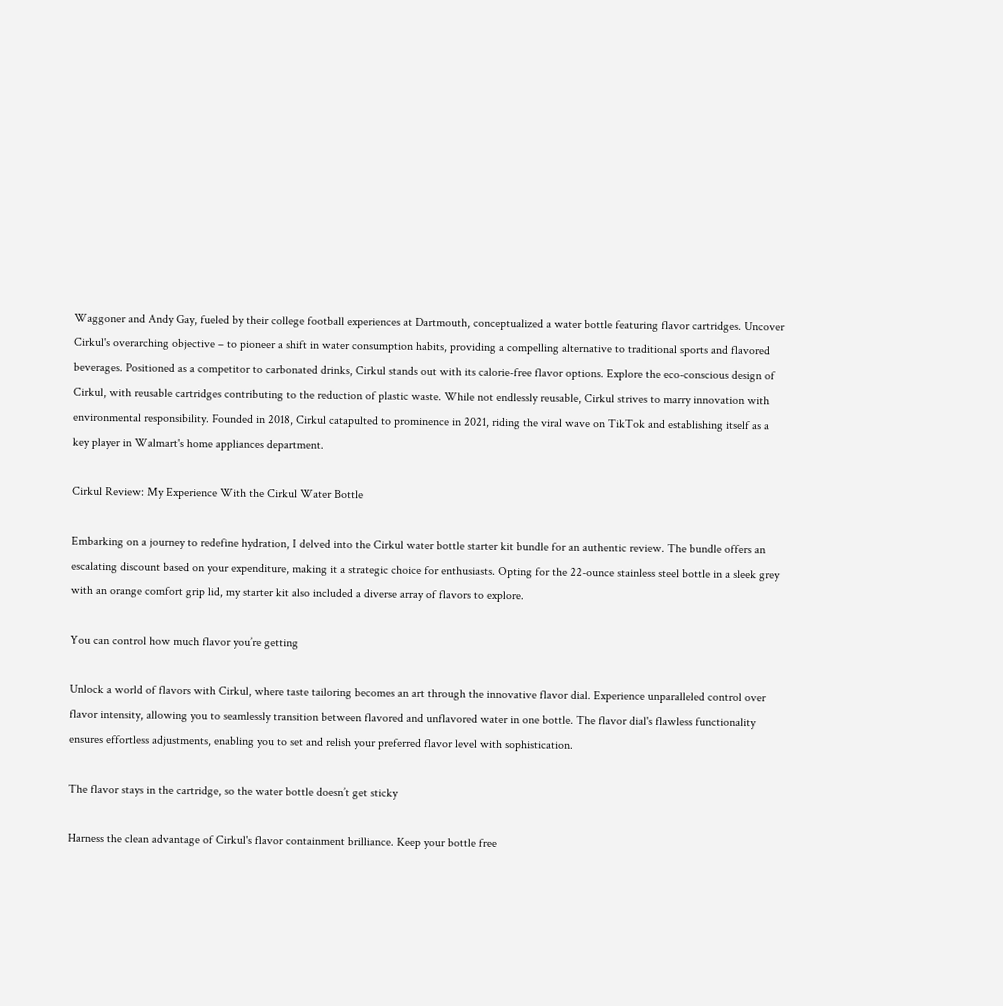Waggoner and Andy Gay, fueled by their college football experiences at Dartmouth, conceptualized a water bottle featuring flavor cartridges. Uncover Cirkul's overarching objective – to pioneer a shift in water consumption habits, providing a compelling alternative to traditional sports and flavored beverages. Positioned as a competitor to carbonated drinks, Cirkul stands out with its calorie-free flavor options. Explore the eco-conscious design of Cirkul, with reusable cartridges contributing to the reduction of plastic waste. While not endlessly reusable, Cirkul strives to marry innovation with environmental responsibility. Founded in 2018, Cirkul catapulted to prominence in 2021, riding the viral wave on TikTok and establishing itself as a key player in Walmart's home appliances department.

Cirkul Review: My Experience With the Cirkul Water Bottle

Embarking on a journey to redefine hydration, I delved into the Cirkul water bottle starter kit bundle for an authentic review. The bundle offers an escalating discount based on your expenditure, making it a strategic choice for enthusiasts. Opting for the 22-ounce stainless steel bottle in a sleek grey with an orange comfort grip lid, my starter kit also included a diverse array of flavors to explore.

You can control how much flavor you’re getting

Unlock a world of flavors with Cirkul, where taste tailoring becomes an art through the innovative flavor dial. Experience unparalleled control over flavor intensity, allowing you to seamlessly transition between flavored and unflavored water in one bottle. The flavor dial's flawless functionality ensures effortless adjustments, enabling you to set and relish your preferred flavor level with sophistication.

The flavor stays in the cartridge, so the water bottle doesn’t get sticky

Harness the clean advantage of Cirkul's flavor containment brilliance. Keep your bottle free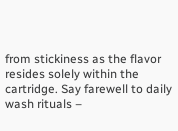from stickiness as the flavor resides solely within the cartridge. Say farewell to daily wash rituals –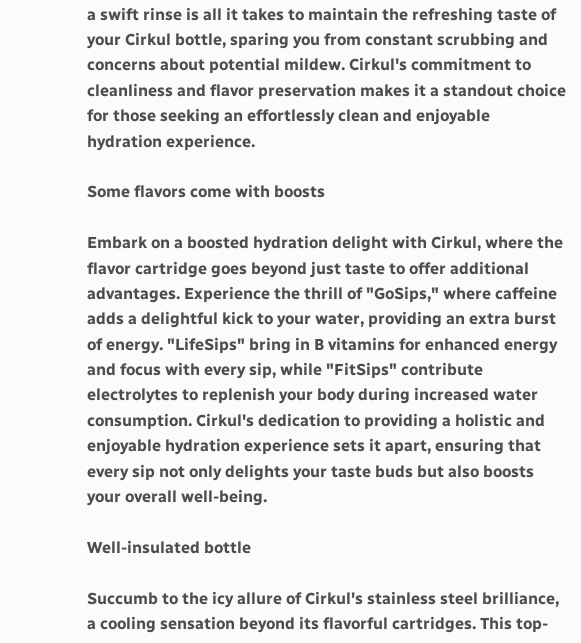a swift rinse is all it takes to maintain the refreshing taste of your Cirkul bottle, sparing you from constant scrubbing and concerns about potential mildew. Cirkul's commitment to cleanliness and flavor preservation makes it a standout choice for those seeking an effortlessly clean and enjoyable hydration experience.

Some flavors come with boosts

Embark on a boosted hydration delight with Cirkul, where the flavor cartridge goes beyond just taste to offer additional advantages. Experience the thrill of "GoSips," where caffeine adds a delightful kick to your water, providing an extra burst of energy. "LifeSips" bring in B vitamins for enhanced energy and focus with every sip, while "FitSips" contribute electrolytes to replenish your body during increased water consumption. Cirkul's dedication to providing a holistic and enjoyable hydration experience sets it apart, ensuring that every sip not only delights your taste buds but also boosts your overall well-being.

Well-insulated bottle

Succumb to the icy allure of Cirkul's stainless steel brilliance, a cooling sensation beyond its flavorful cartridges. This top-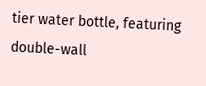tier water bottle, featuring double-wall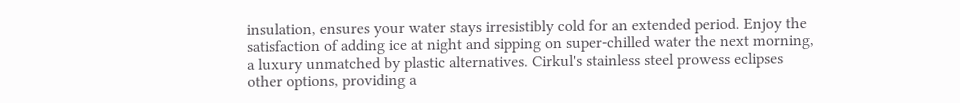insulation, ensures your water stays irresistibly cold for an extended period. Enjoy the satisfaction of adding ice at night and sipping on super-chilled water the next morning, a luxury unmatched by plastic alternatives. Cirkul's stainless steel prowess eclipses other options, providing a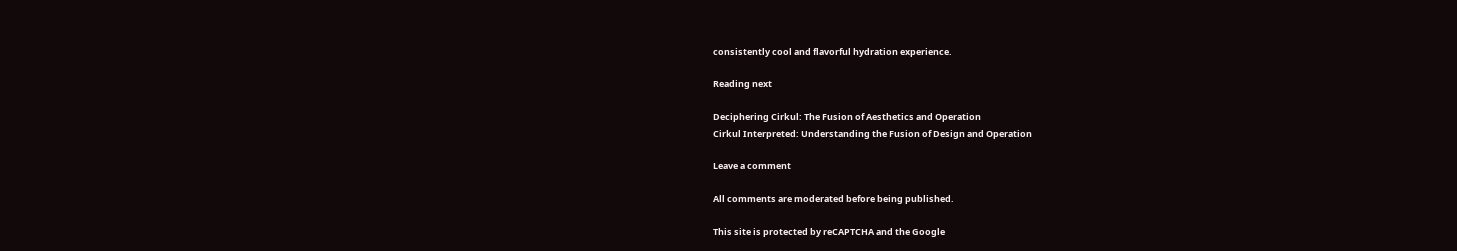consistently cool and flavorful hydration experience.

Reading next

Deciphering Cirkul: The Fusion of Aesthetics and Operation
Cirkul Interpreted: Understanding the Fusion of Design and Operation

Leave a comment

All comments are moderated before being published.

This site is protected by reCAPTCHA and the Google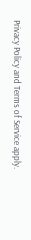Privacy Policy and Terms of Service apply.